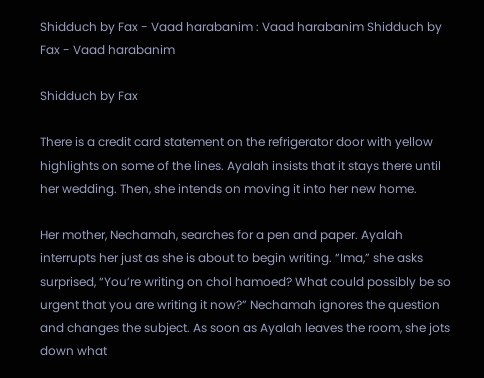Shidduch by Fax - Vaad harabanim : Vaad harabanim Shidduch by Fax - Vaad harabanim

Shidduch by Fax

There is a credit card statement on the refrigerator door with yellow highlights on some of the lines. Ayalah insists that it stays there until her wedding. Then, she intends on moving it into her new home.

Her mother, Nechamah, searches for a pen and paper. Ayalah interrupts her just as she is about to begin writing. “Ima,” she asks surprised, “You’re writing on chol hamoed? What could possibly be so urgent that you are writing it now?” Nechamah ignores the question and changes the subject. As soon as Ayalah leaves the room, she jots down what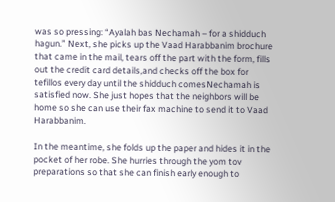was so pressing: “Ayalah bas Nechamah – for a shidduch hagun.” Next, she picks up the Vaad Harabbanim brochure that came in the mail, tears off the part with the form, fills out the credit card details,and checks off the box for tefillos every day until the shidduch comesNechamah is satisfied now. She just hopes that the neighbors will be home so she can use their fax machine to send it to Vaad Harabbanim.

In the meantime, she folds up the paper and hides it in the pocket of her robe. She hurries through the yom tov preparations so that she can finish early enough to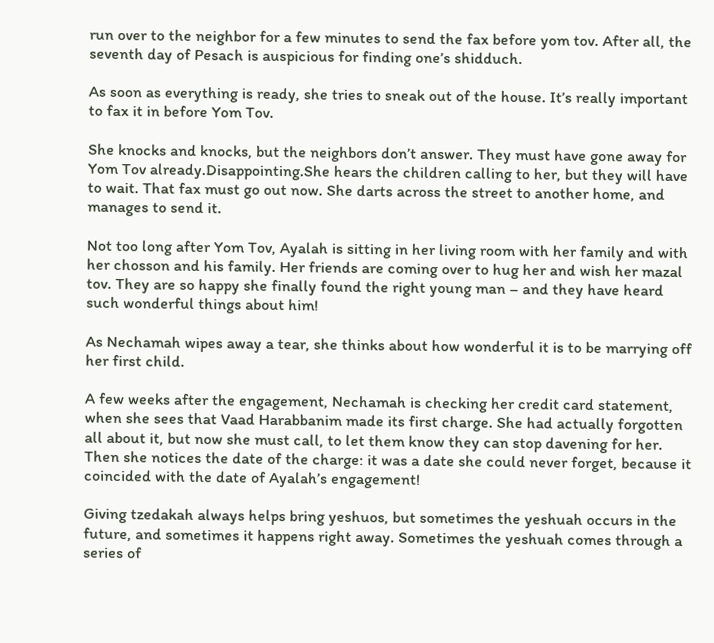run over to the neighbor for a few minutes to send the fax before yom tov. After all, the seventh day of Pesach is auspicious for finding one’s shidduch.

As soon as everything is ready, she tries to sneak out of the house. It’s really important to fax it in before Yom Tov.

She knocks and knocks, but the neighbors don’t answer. They must have gone away for Yom Tov already.Disappointing.She hears the children calling to her, but they will have to wait. That fax must go out now. She darts across the street to another home, and manages to send it.

Not too long after Yom Tov, Ayalah is sitting in her living room with her family and with her chosson and his family. Her friends are coming over to hug her and wish her mazal tov. They are so happy she finally found the right young man – and they have heard such wonderful things about him!

As Nechamah wipes away a tear, she thinks about how wonderful it is to be marrying off her first child.

A few weeks after the engagement, Nechamah is checking her credit card statement, when she sees that Vaad Harabbanim made its first charge. She had actually forgotten all about it, but now she must call, to let them know they can stop davening for her. Then she notices the date of the charge: it was a date she could never forget, because it coincided with the date of Ayalah’s engagement!

Giving tzedakah always helps bring yeshuos, but sometimes the yeshuah occurs in the future, and sometimes it happens right away. Sometimes the yeshuah comes through a series of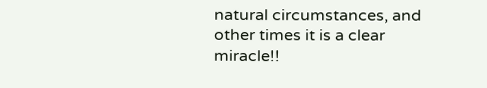natural circumstances, and other times it is a clear miracle!!